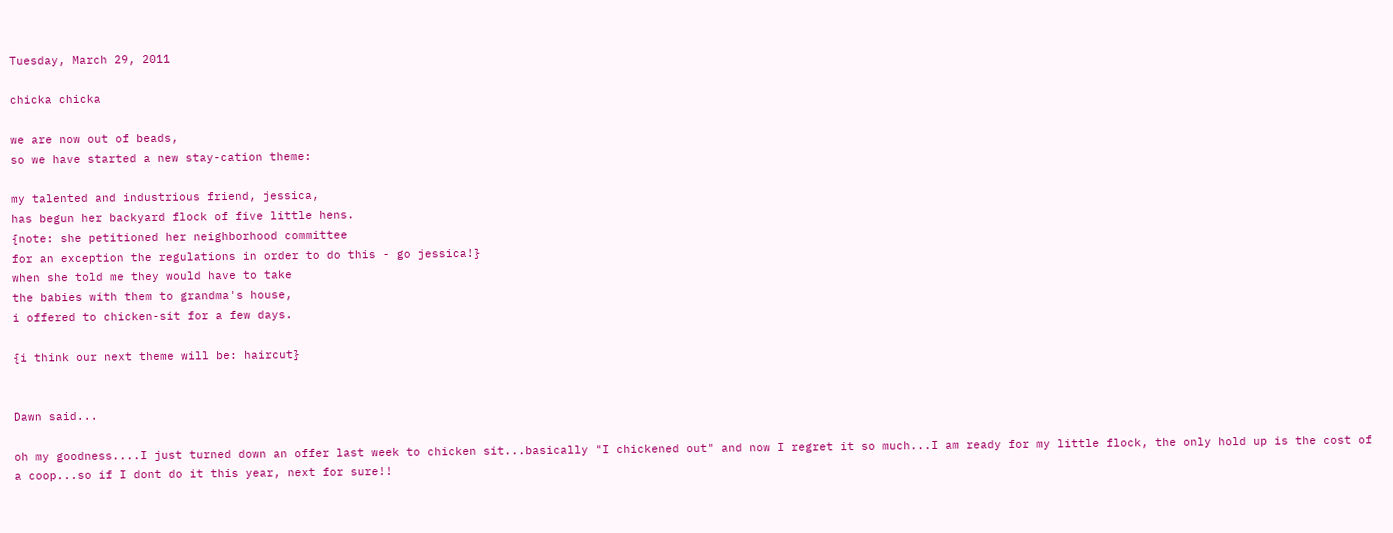Tuesday, March 29, 2011

chicka chicka

we are now out of beads,
so we have started a new stay-cation theme:

my talented and industrious friend, jessica,
has begun her backyard flock of five little hens.
{note: she petitioned her neighborhood committee
for an exception the regulations in order to do this - go jessica!}
when she told me they would have to take
the babies with them to grandma's house,
i offered to chicken-sit for a few days.

{i think our next theme will be: haircut}


Dawn said...

oh my goodness....I just turned down an offer last week to chicken sit...basically "I chickened out" and now I regret it so much...I am ready for my little flock, the only hold up is the cost of a coop...so if I dont do it this year, next for sure!!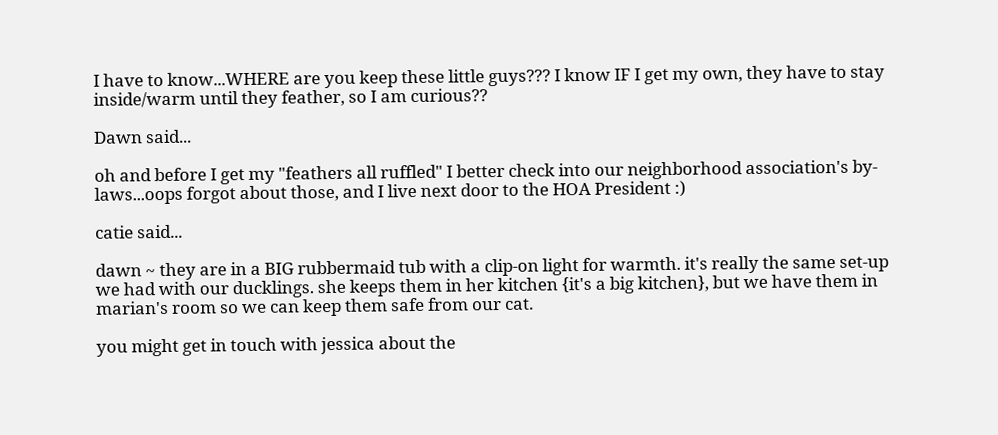I have to know...WHERE are you keep these little guys??? I know IF I get my own, they have to stay inside/warm until they feather, so I am curious??

Dawn said...

oh and before I get my "feathers all ruffled" I better check into our neighborhood association's by-laws...oops forgot about those, and I live next door to the HOA President :)

catie said...

dawn ~ they are in a BIG rubbermaid tub with a clip-on light for warmth. it's really the same set-up we had with our ducklings. she keeps them in her kitchen {it's a big kitchen}, but we have them in marian's room so we can keep them safe from our cat.

you might get in touch with jessica about the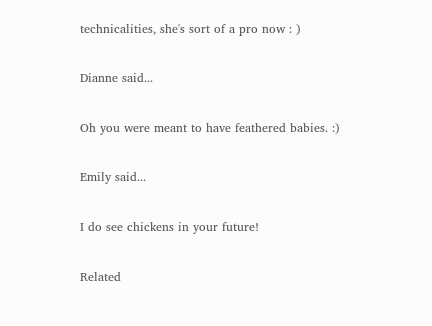technicalities, she's sort of a pro now : )

Dianne said...

Oh you were meant to have feathered babies. :)

Emily said...

I do see chickens in your future!

Related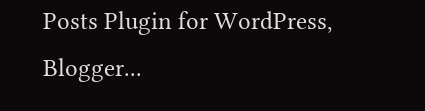Posts Plugin for WordPress, Blogger...